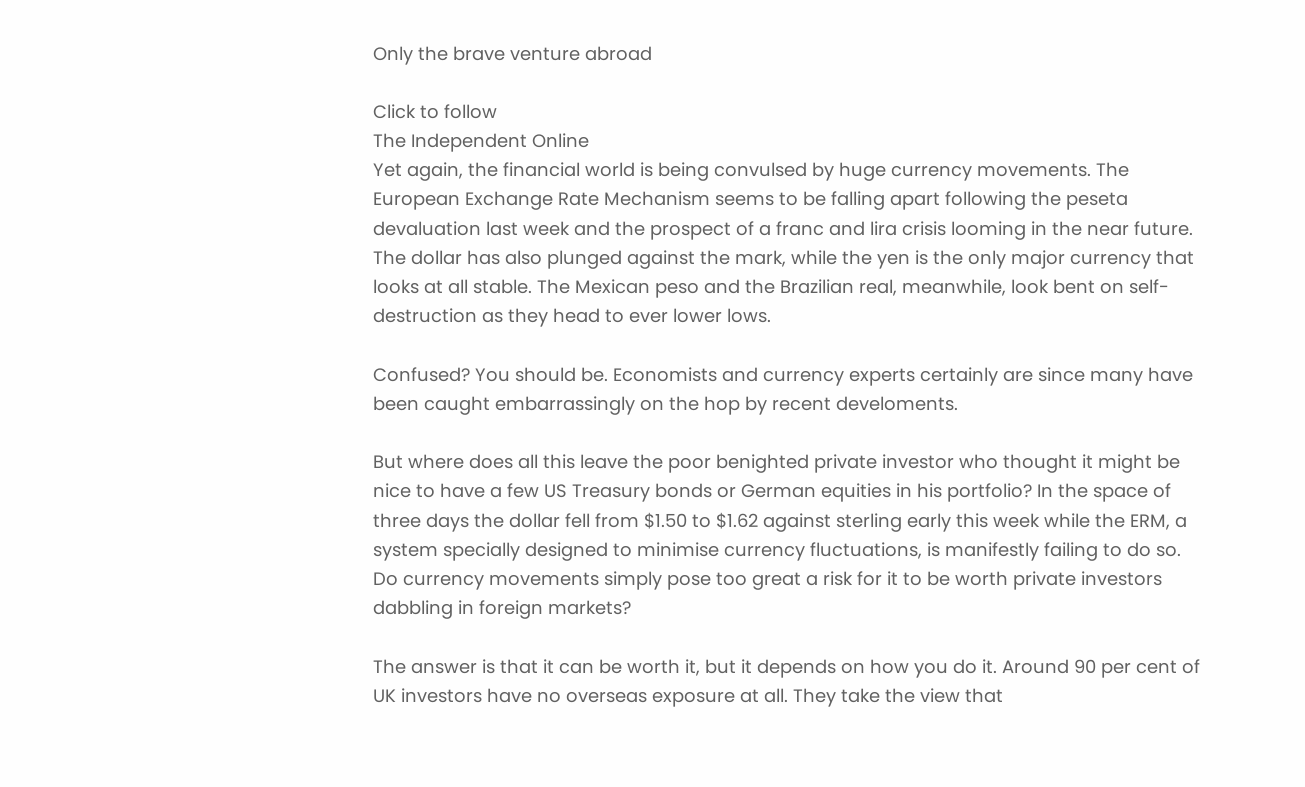Only the brave venture abroad

Click to follow
The Independent Online
Yet again, the financial world is being convulsed by huge currency movements. The European Exchange Rate Mechanism seems to be falling apart following the peseta devaluation last week and the prospect of a franc and lira crisis looming in the near future. The dollar has also plunged against the mark, while the yen is the only major currency that looks at all stable. The Mexican peso and the Brazilian real, meanwhile, look bent on self-destruction as they head to ever lower lows.

Confused? You should be. Economists and currency experts certainly are since many have been caught embarrassingly on the hop by recent develoments.

But where does all this leave the poor benighted private investor who thought it might be nice to have a few US Treasury bonds or German equities in his portfolio? In the space of three days the dollar fell from $1.50 to $1.62 against sterling early this week while the ERM, a system specially designed to minimise currency fluctuations, is manifestly failing to do so. Do currency movements simply pose too great a risk for it to be worth private investors dabbling in foreign markets?

The answer is that it can be worth it, but it depends on how you do it. Around 90 per cent of UK investors have no overseas exposure at all. They take the view that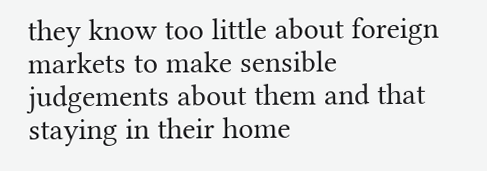they know too little about foreign markets to make sensible judgements about them and that staying in their home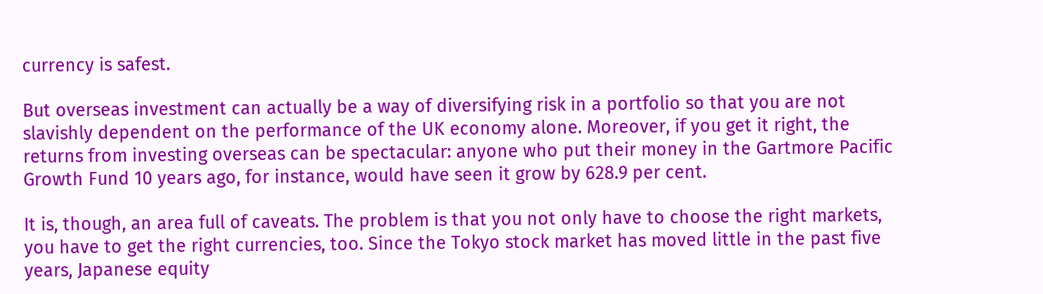currency is safest.

But overseas investment can actually be a way of diversifying risk in a portfolio so that you are not slavishly dependent on the performance of the UK economy alone. Moreover, if you get it right, the returns from investing overseas can be spectacular: anyone who put their money in the Gartmore Pacific Growth Fund 10 years ago, for instance, would have seen it grow by 628.9 per cent.

It is, though, an area full of caveats. The problem is that you not only have to choose the right markets, you have to get the right currencies, too. Since the Tokyo stock market has moved little in the past five years, Japanese equity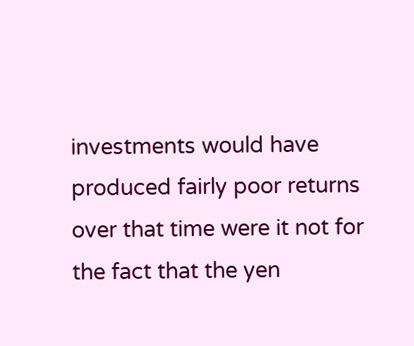investments would have produced fairly poor returns over that time were it not for the fact that the yen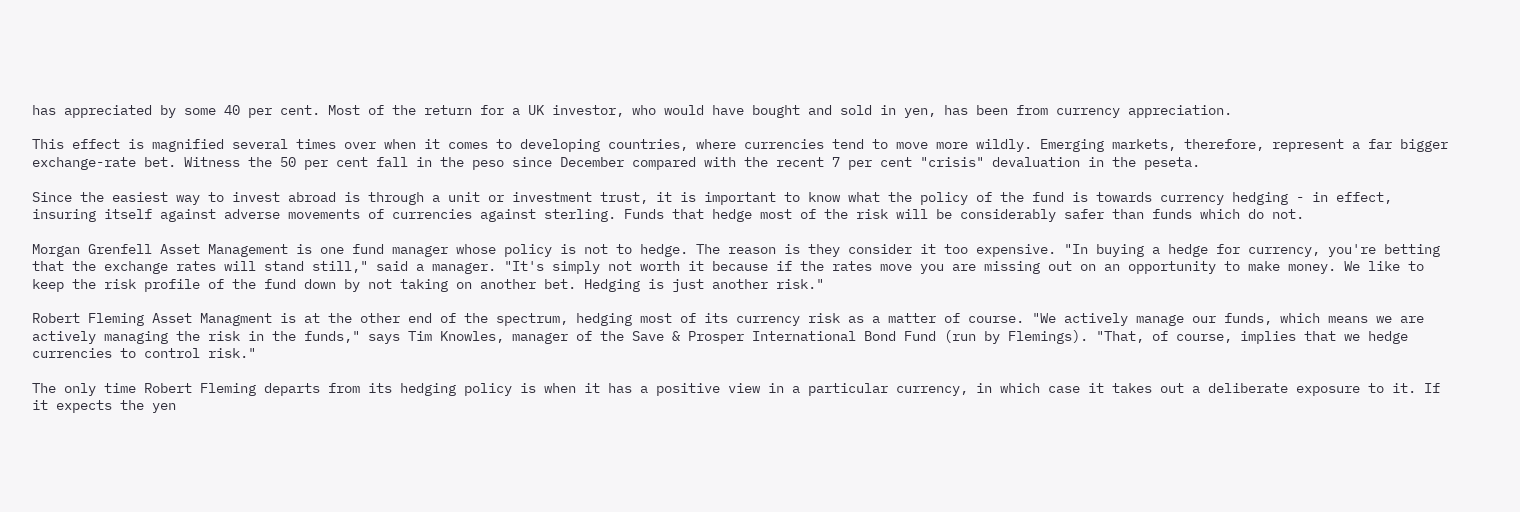has appreciated by some 40 per cent. Most of the return for a UK investor, who would have bought and sold in yen, has been from currency appreciation.

This effect is magnified several times over when it comes to developing countries, where currencies tend to move more wildly. Emerging markets, therefore, represent a far bigger exchange-rate bet. Witness the 50 per cent fall in the peso since December compared with the recent 7 per cent "crisis" devaluation in the peseta.

Since the easiest way to invest abroad is through a unit or investment trust, it is important to know what the policy of the fund is towards currency hedging - in effect, insuring itself against adverse movements of currencies against sterling. Funds that hedge most of the risk will be considerably safer than funds which do not.

Morgan Grenfell Asset Management is one fund manager whose policy is not to hedge. The reason is they consider it too expensive. "In buying a hedge for currency, you're betting that the exchange rates will stand still," said a manager. "It's simply not worth it because if the rates move you are missing out on an opportunity to make money. We like to keep the risk profile of the fund down by not taking on another bet. Hedging is just another risk."

Robert Fleming Asset Managment is at the other end of the spectrum, hedging most of its currency risk as a matter of course. "We actively manage our funds, which means we are actively managing the risk in the funds," says Tim Knowles, manager of the Save & Prosper International Bond Fund (run by Flemings). "That, of course, implies that we hedge currencies to control risk."

The only time Robert Fleming departs from its hedging policy is when it has a positive view in a particular currency, in which case it takes out a deliberate exposure to it. If it expects the yen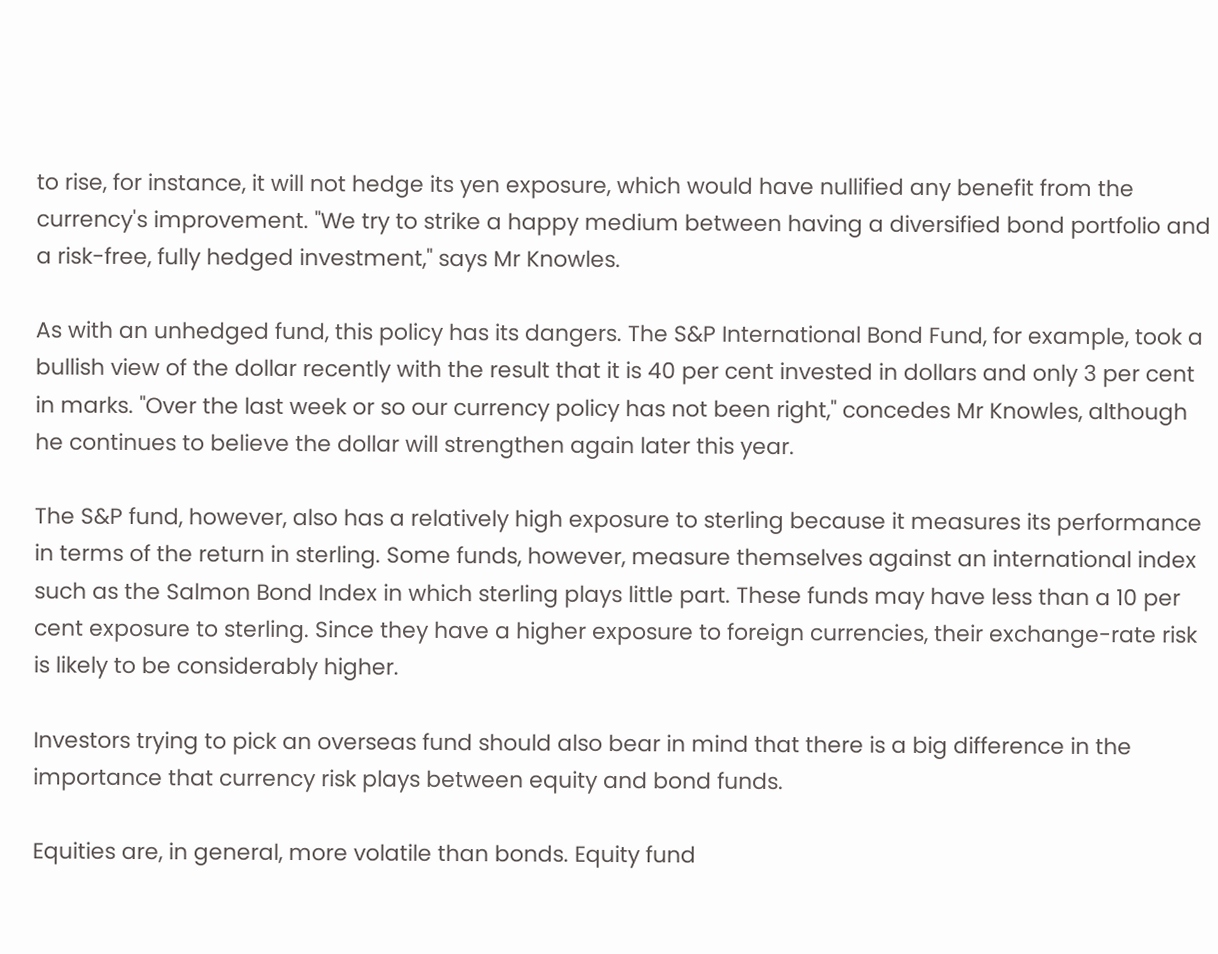to rise, for instance, it will not hedge its yen exposure, which would have nullified any benefit from the currency's improvement. "We try to strike a happy medium between having a diversified bond portfolio and a risk-free, fully hedged investment," says Mr Knowles.

As with an unhedged fund, this policy has its dangers. The S&P International Bond Fund, for example, took a bullish view of the dollar recently with the result that it is 40 per cent invested in dollars and only 3 per cent in marks. "Over the last week or so our currency policy has not been right," concedes Mr Knowles, although he continues to believe the dollar will strengthen again later this year.

The S&P fund, however, also has a relatively high exposure to sterling because it measures its performance in terms of the return in sterling. Some funds, however, measure themselves against an international index such as the Salmon Bond Index in which sterling plays little part. These funds may have less than a 10 per cent exposure to sterling. Since they have a higher exposure to foreign currencies, their exchange-rate risk is likely to be considerably higher.

Investors trying to pick an overseas fund should also bear in mind that there is a big difference in the importance that currency risk plays between equity and bond funds.

Equities are, in general, more volatile than bonds. Equity fund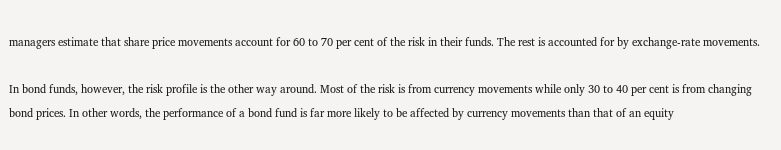managers estimate that share price movements account for 60 to 70 per cent of the risk in their funds. The rest is accounted for by exchange-rate movements.

In bond funds, however, the risk profile is the other way around. Most of the risk is from currency movements while only 30 to 40 per cent is from changing bond prices. In other words, the performance of a bond fund is far more likely to be affected by currency movements than that of an equity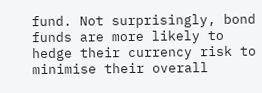fund. Not surprisingly, bond funds are more likely to hedge their currency risk to minimise their overall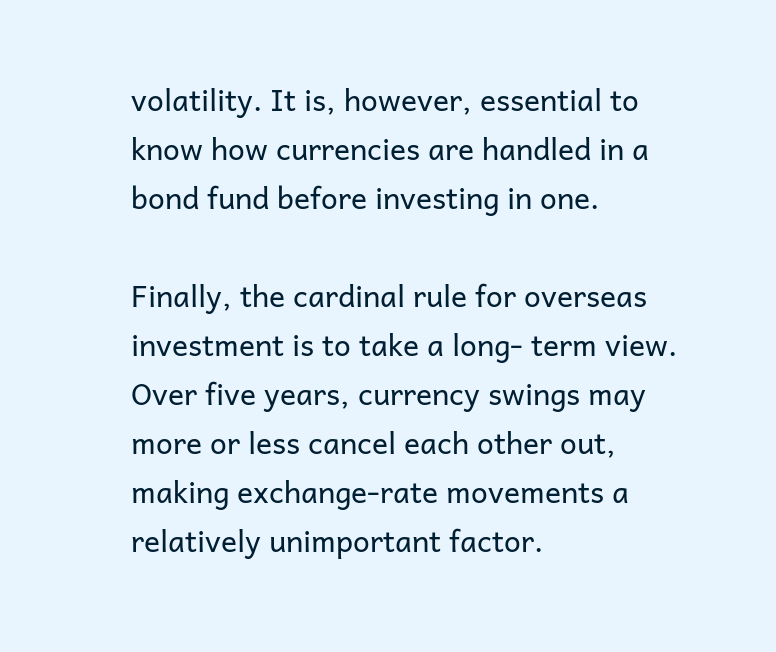volatility. It is, however, essential to know how currencies are handled in a bond fund before investing in one.

Finally, the cardinal rule for overseas investment is to take a long- term view. Over five years, currency swings may more or less cancel each other out, making exchange-rate movements a relatively unimportant factor.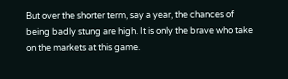But over the shorter term, say a year, the chances of being badly stung are high. It is only the brave who take on the markets at this game.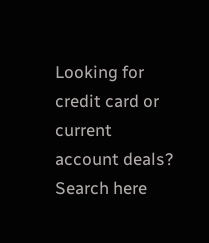Looking for credit card or current account deals? Search here